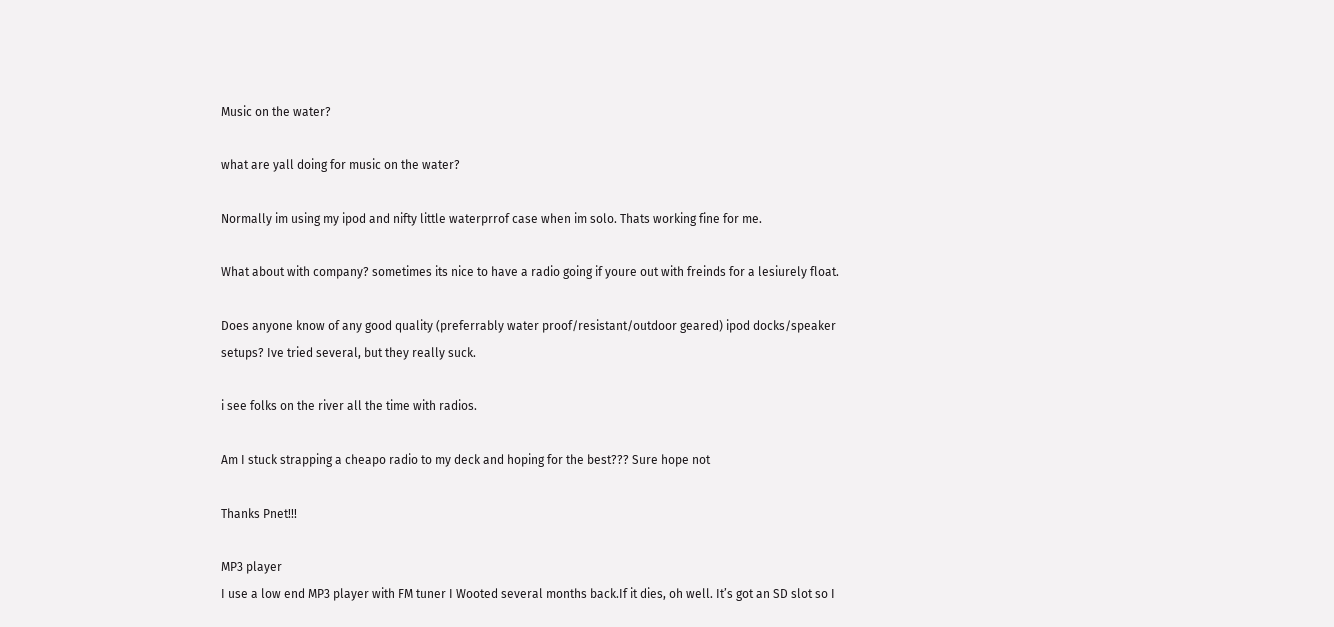Music on the water?

what are yall doing for music on the water?

Normally im using my ipod and nifty little waterprrof case when im solo. Thats working fine for me.

What about with company? sometimes its nice to have a radio going if youre out with freinds for a lesiurely float.

Does anyone know of any good quality (preferrably water proof/resistant/outdoor geared) ipod docks/speaker setups? Ive tried several, but they really suck.

i see folks on the river all the time with radios.

Am I stuck strapping a cheapo radio to my deck and hoping for the best??? Sure hope not

Thanks Pnet!!!

MP3 player
I use a low end MP3 player with FM tuner I Wooted several months back.If it dies, oh well. It’s got an SD slot so I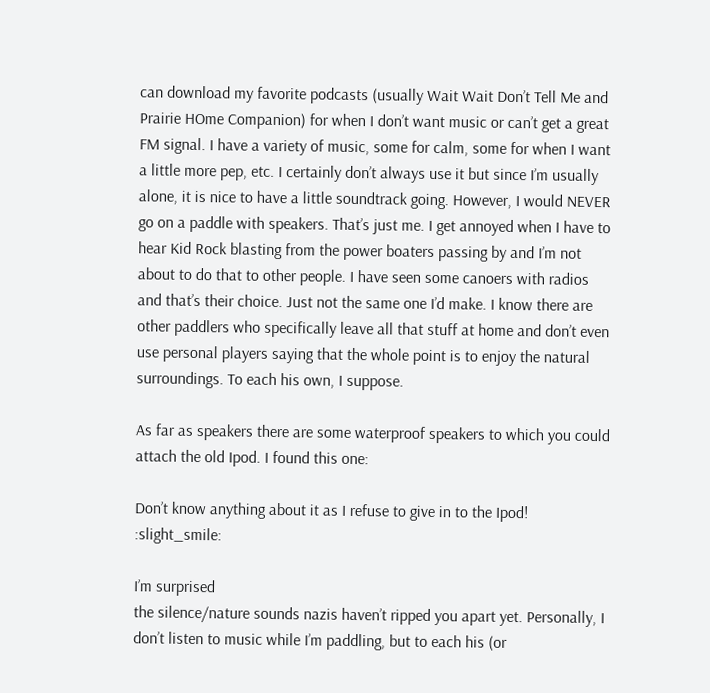can download my favorite podcasts (usually Wait Wait Don’t Tell Me and Prairie HOme Companion) for when I don’t want music or can’t get a great FM signal. I have a variety of music, some for calm, some for when I want a little more pep, etc. I certainly don’t always use it but since I’m usually alone, it is nice to have a little soundtrack going. However, I would NEVER go on a paddle with speakers. That’s just me. I get annoyed when I have to hear Kid Rock blasting from the power boaters passing by and I’m not about to do that to other people. I have seen some canoers with radios and that’s their choice. Just not the same one I’d make. I know there are other paddlers who specifically leave all that stuff at home and don’t even use personal players saying that the whole point is to enjoy the natural surroundings. To each his own, I suppose.

As far as speakers there are some waterproof speakers to which you could attach the old Ipod. I found this one:

Don’t know anything about it as I refuse to give in to the Ipod! :slight_smile:

I’m surprised
the silence/nature sounds nazis haven’t ripped you apart yet. Personally, I don’t listen to music while I’m paddling, but to each his (or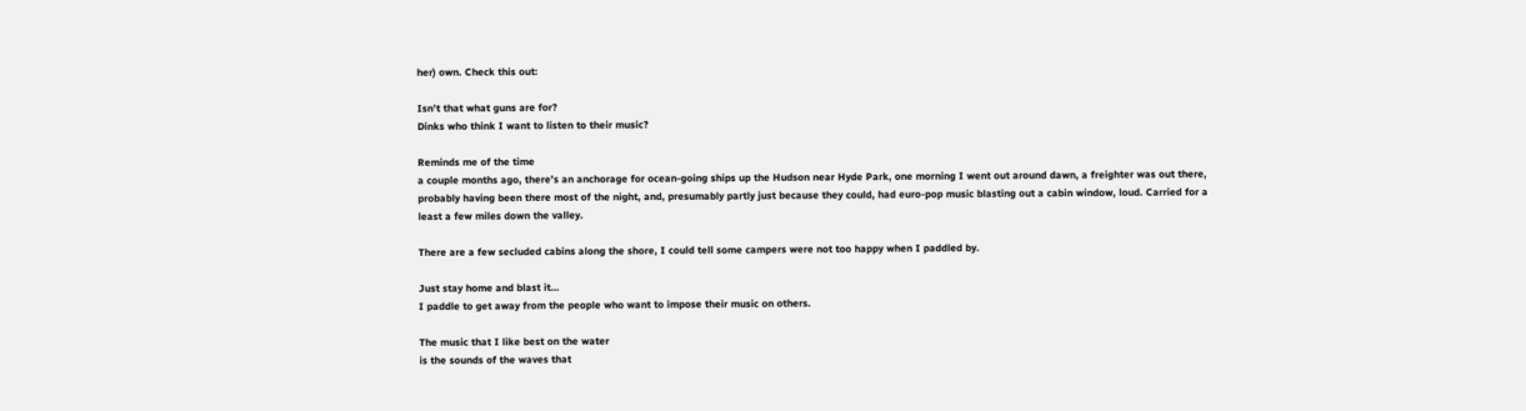her) own. Check this out:

Isn’t that what guns are for?
Dinks who think I want to listen to their music?

Reminds me of the time
a couple months ago, there’s an anchorage for ocean-going ships up the Hudson near Hyde Park, one morning I went out around dawn, a freighter was out there, probably having been there most of the night, and, presumably partly just because they could, had euro-pop music blasting out a cabin window, loud. Carried for a least a few miles down the valley.

There are a few secluded cabins along the shore, I could tell some campers were not too happy when I paddled by.

Just stay home and blast it…
I paddle to get away from the people who want to impose their music on others.

The music that I like best on the water
is the sounds of the waves that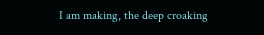I am making, the deep croaking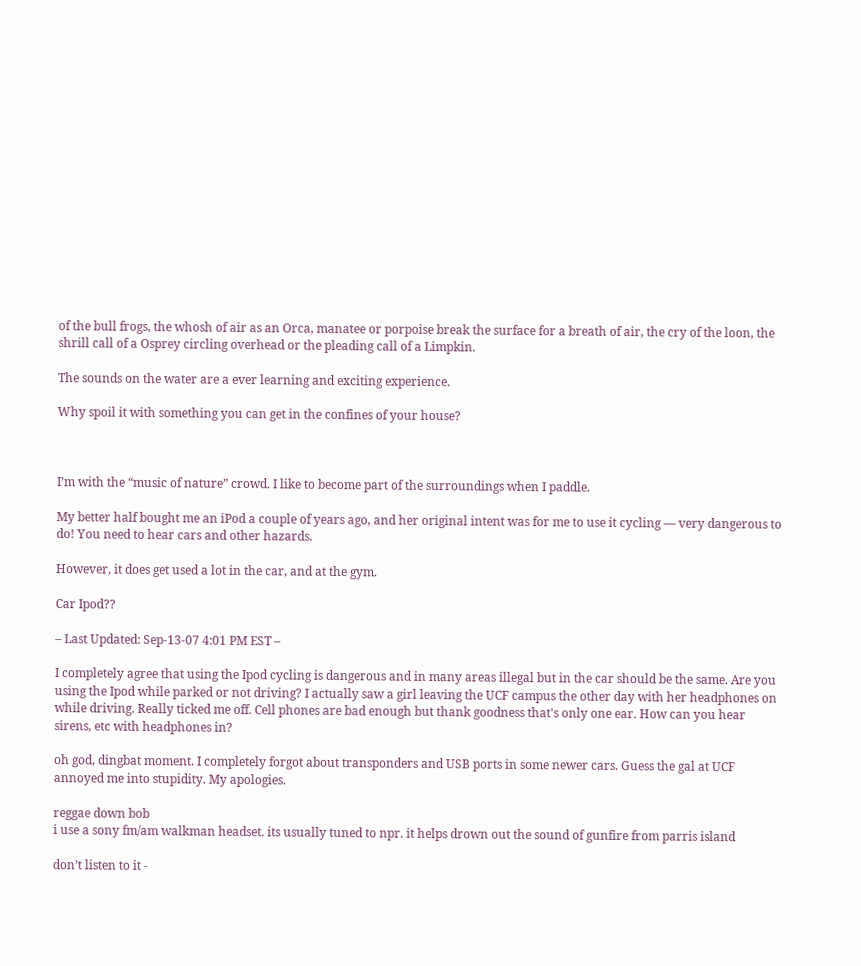of the bull frogs, the whosh of air as an Orca, manatee or porpoise break the surface for a breath of air, the cry of the loon, the shrill call of a Osprey circling overhead or the pleading call of a Limpkin.

The sounds on the water are a ever learning and exciting experience.

Why spoil it with something you can get in the confines of your house?



I’m with the “music of nature” crowd. I like to become part of the surroundings when I paddle.

My better half bought me an iPod a couple of years ago, and her original intent was for me to use it cycling — very dangerous to do! You need to hear cars and other hazards.

However, it does get used a lot in the car, and at the gym.

Car Ipod??

– Last Updated: Sep-13-07 4:01 PM EST –

I completely agree that using the Ipod cycling is dangerous and in many areas illegal but in the car should be the same. Are you using the Ipod while parked or not driving? I actually saw a girl leaving the UCF campus the other day with her headphones on while driving. Really ticked me off. Cell phones are bad enough but thank goodness that's only one ear. How can you hear sirens, etc with headphones in?

oh god, dingbat moment. I completely forgot about transponders and USB ports in some newer cars. Guess the gal at UCF annoyed me into stupidity. My apologies.

reggae down bob
i use a sony fm/am walkman headset. its usually tuned to npr. it helps drown out the sound of gunfire from parris island

don’t listen to it -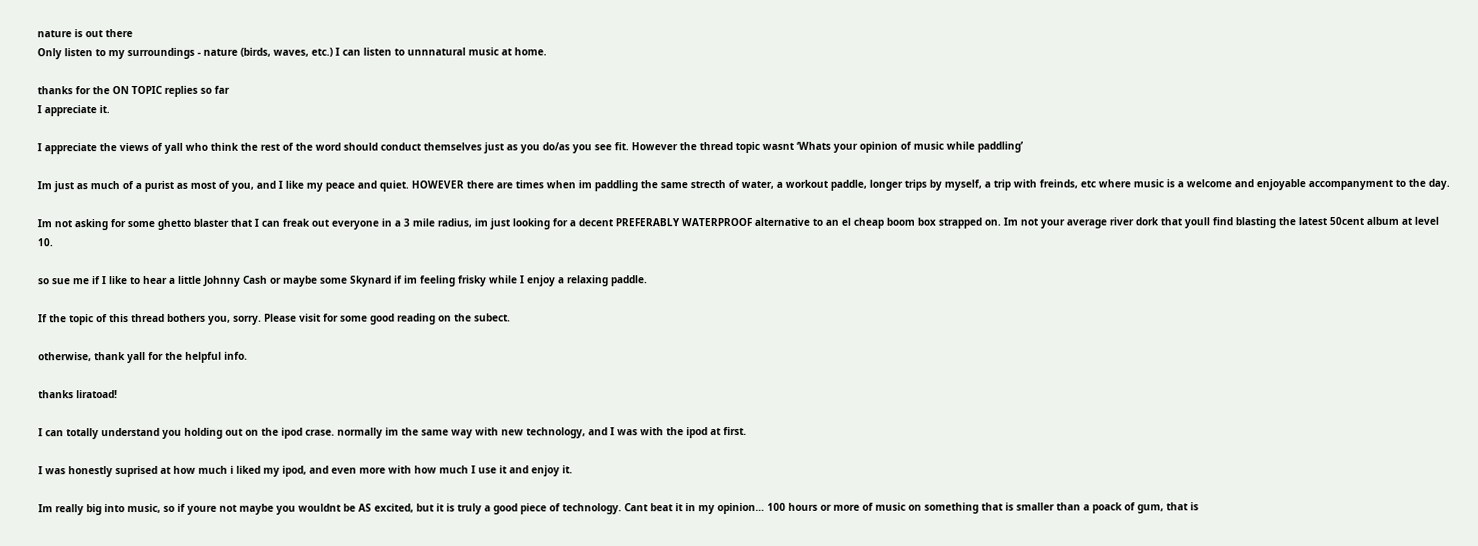nature is out there
Only listen to my surroundings - nature (birds, waves, etc.) I can listen to unnnatural music at home.

thanks for the ON TOPIC replies so far
I appreciate it.

I appreciate the views of yall who think the rest of the word should conduct themselves just as you do/as you see fit. However the thread topic wasnt ‘Whats your opinion of music while paddling’

Im just as much of a purist as most of you, and I like my peace and quiet. HOWEVER there are times when im paddling the same strecth of water, a workout paddle, longer trips by myself, a trip with freinds, etc where music is a welcome and enjoyable accompanyment to the day.

Im not asking for some ghetto blaster that I can freak out everyone in a 3 mile radius, im just looking for a decent PREFERABLY WATERPROOF alternative to an el cheap boom box strapped on. Im not your average river dork that youll find blasting the latest 50cent album at level 10.

so sue me if I like to hear a little Johnny Cash or maybe some Skynard if im feeling frisky while I enjoy a relaxing paddle.

If the topic of this thread bothers you, sorry. Please visit for some good reading on the subect.

otherwise, thank yall for the helpful info.

thanks liratoad!

I can totally understand you holding out on the ipod crase. normally im the same way with new technology, and I was with the ipod at first.

I was honestly suprised at how much i liked my ipod, and even more with how much I use it and enjoy it.

Im really big into music, so if youre not maybe you wouldnt be AS excited, but it is truly a good piece of technology. Cant beat it in my opinion… 100 hours or more of music on something that is smaller than a poack of gum, that is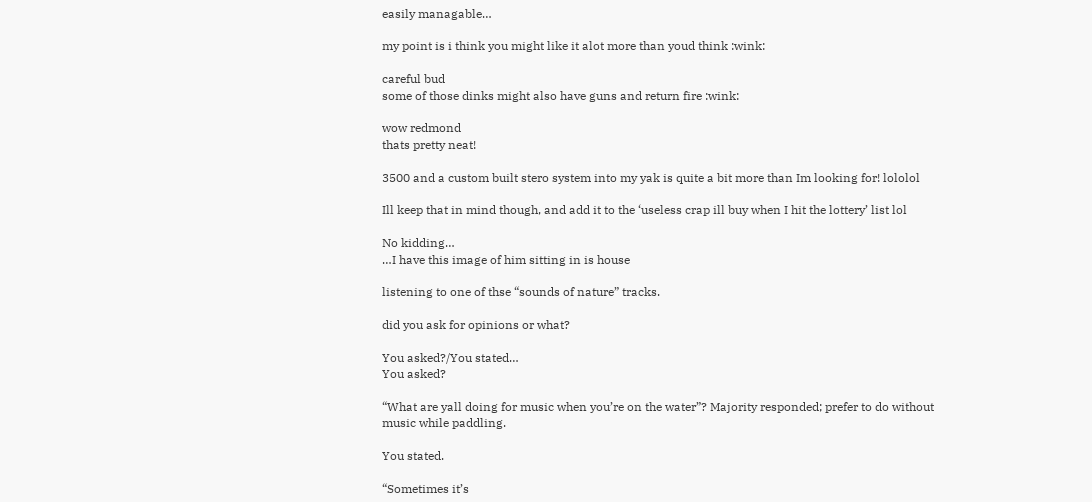easily managable…

my point is i think you might like it alot more than youd think :wink:

careful bud
some of those dinks might also have guns and return fire :wink:

wow redmond
thats pretty neat!

3500 and a custom built stero system into my yak is quite a bit more than Im looking for! lololol

Ill keep that in mind though, and add it to the ‘useless crap ill buy when I hit the lottery’ list lol

No kidding…
…I have this image of him sitting in is house

listening to one of thse “sounds of nature” tracks.

did you ask for opinions or what?

You asked?/You stated…
You asked?

“What are yall doing for music when you’re on the water”? Majority responded; prefer to do without music while paddling.

You stated.

“Sometimes it’s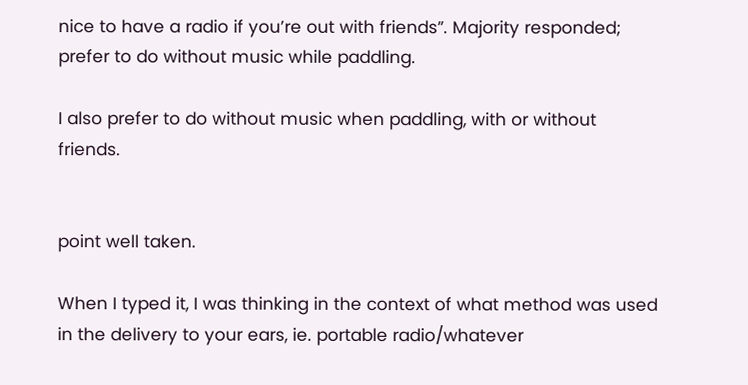nice to have a radio if you’re out with friends”. Majority responded; prefer to do without music while paddling.

I also prefer to do without music when paddling, with or without friends.


point well taken.

When I typed it, I was thinking in the context of what method was used in the delivery to your ears, ie. portable radio/whatever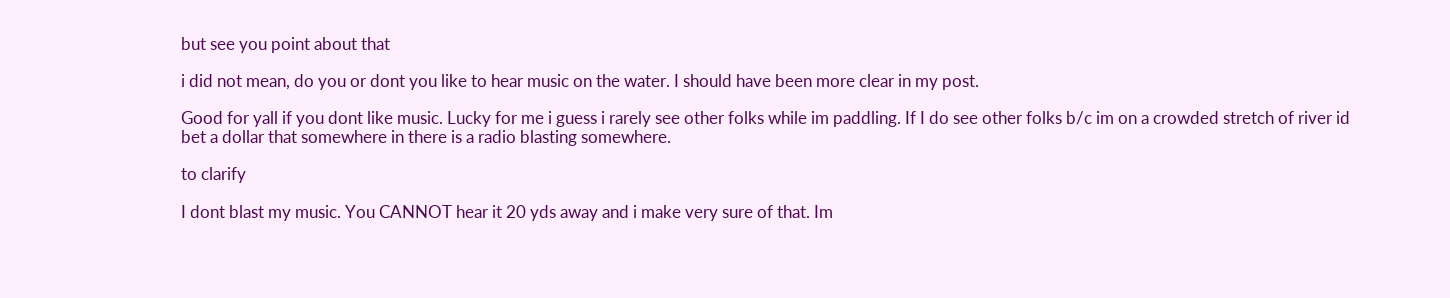but see you point about that

i did not mean, do you or dont you like to hear music on the water. I should have been more clear in my post.

Good for yall if you dont like music. Lucky for me i guess i rarely see other folks while im paddling. If I do see other folks b/c im on a crowded stretch of river id bet a dollar that somewhere in there is a radio blasting somewhere.

to clarify

I dont blast my music. You CANNOT hear it 20 yds away and i make very sure of that. Im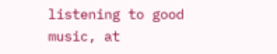listening to good music, at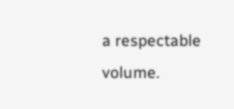a respectable volume.